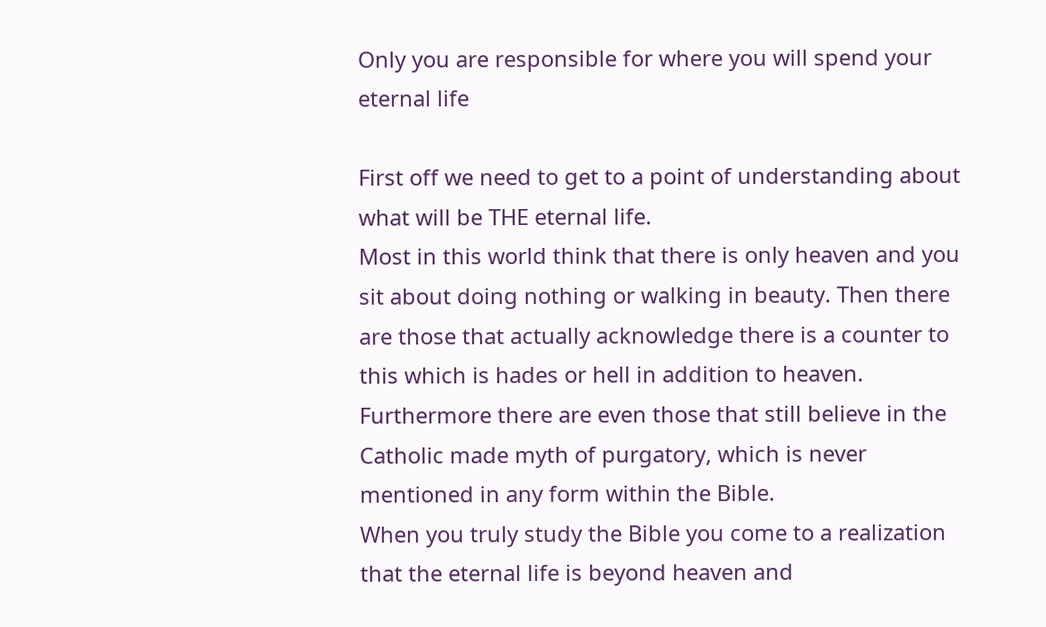Only you are responsible for where you will spend your eternal life

First off we need to get to a point of understanding about what will be THE eternal life.
Most in this world think that there is only heaven and you sit about doing nothing or walking in beauty. Then there are those that actually acknowledge there is a counter to this which is hades or hell in addition to heaven. Furthermore there are even those that still believe in the Catholic made myth of purgatory, which is never mentioned in any form within the Bible.
When you truly study the Bible you come to a realization that the eternal life is beyond heaven and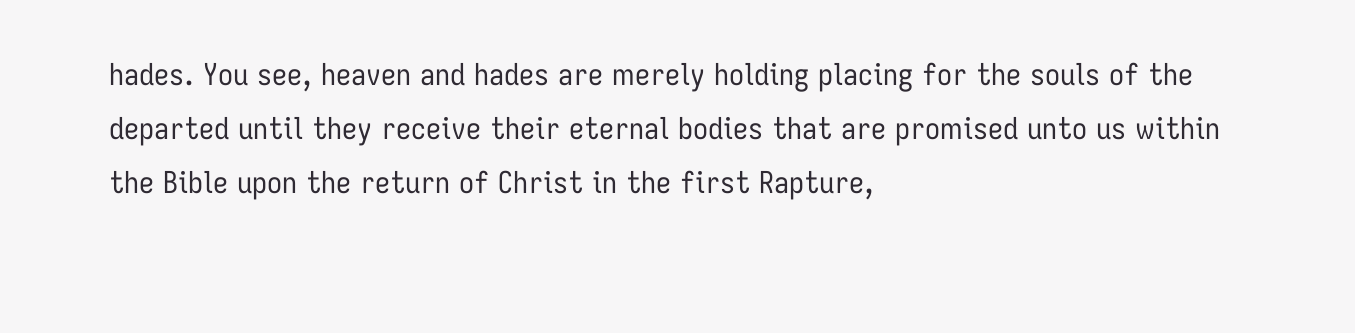hades. You see, heaven and hades are merely holding placing for the souls of the departed until they receive their eternal bodies that are promised unto us within the Bible upon the return of Christ in the first Rapture,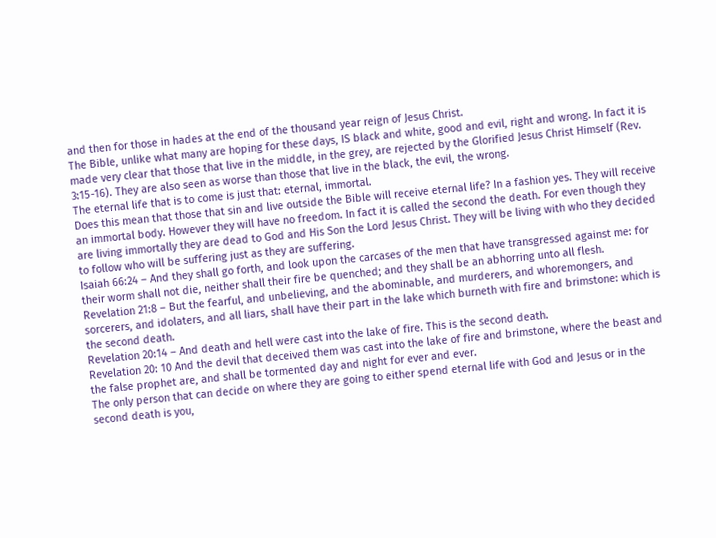and then for those in hades at the end of the thousand year reign of Jesus Christ.
The Bible, unlike what many are hoping for these days, IS black and white, good and evil, right and wrong. In fact it is made very clear that those that live in the middle, in the grey, are rejected by the Glorified Jesus Christ Himself (Rev. 3:15-16). They are also seen as worse than those that live in the black, the evil, the wrong.
The eternal life that is to come is just that: eternal, immortal.
Does this mean that those that sin and live outside the Bible will receive eternal life? In a fashion yes. They will receive an immortal body. However they will have no freedom. In fact it is called the second the death. For even though they are living immortally they are dead to God and His Son the Lord Jesus Christ. They will be living with who they decided to follow who will be suffering just as they are suffering.
Isaiah 66:24 – And they shall go forth, and look upon the carcases of the men that have transgressed against me: for their worm shall not die, neither shall their fire be quenched; and they shall be an abhorring unto all flesh.
Revelation 21:8 – But the fearful, and unbelieving, and the abominable, and murderers, and whoremongers, and sorcerers, and idolaters, and all liars, shall have their part in the lake which burneth with fire and brimstone: which is the second death.
Revelation 20:14 – And death and hell were cast into the lake of fire. This is the second death.
Revelation 20: 10 And the devil that deceived them was cast into the lake of fire and brimstone, where the beast and the false prophet are, and shall be tormented day and night for ever and ever.
The only person that can decide on where they are going to either spend eternal life with God and Jesus or in the second death is you,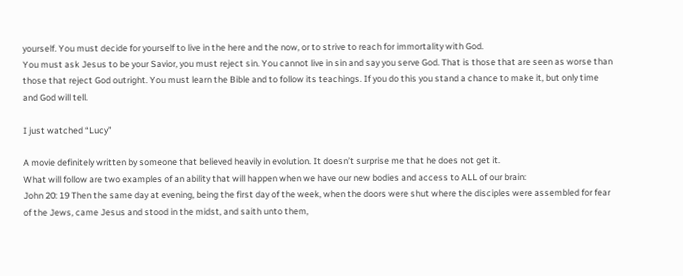yourself. You must decide for yourself to live in the here and the now, or to strive to reach for immortality with God.
You must ask Jesus to be your Savior, you must reject sin. You cannot live in sin and say you serve God. That is those that are seen as worse than those that reject God outright. You must learn the Bible and to follow its teachings. If you do this you stand a chance to make it, but only time and God will tell.

I just watched “Lucy”

A movie definitely written by someone that believed heavily in evolution. It doesn’t surprise me that he does not get it.
What will follow are two examples of an ability that will happen when we have our new bodies and access to ALL of our brain:
John 20: 19 Then the same day at evening, being the first day of the week, when the doors were shut where the disciples were assembled for fear of the Jews, came Jesus and stood in the midst, and saith unto them,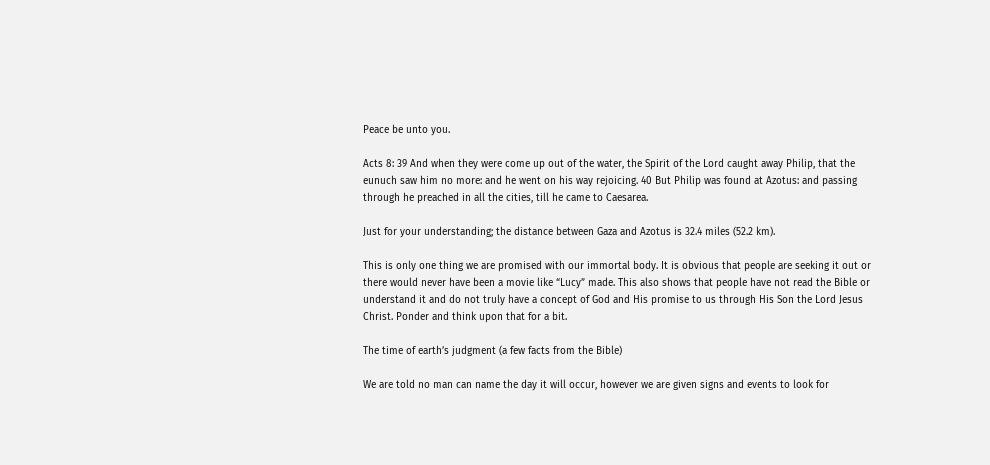Peace be unto you.

Acts 8: 39 And when they were come up out of the water, the Spirit of the Lord caught away Philip, that the eunuch saw him no more: and he went on his way rejoicing. 40 But Philip was found at Azotus: and passing through he preached in all the cities, till he came to Caesarea.

Just for your understanding; the distance between Gaza and Azotus is 32.4 miles (52.2 km).

This is only one thing we are promised with our immortal body. It is obvious that people are seeking it out or there would never have been a movie like “Lucy” made. This also shows that people have not read the Bible or understand it and do not truly have a concept of God and His promise to us through His Son the Lord Jesus Christ. Ponder and think upon that for a bit.

The time of earth’s judgment (a few facts from the Bible)

We are told no man can name the day it will occur, however we are given signs and events to look for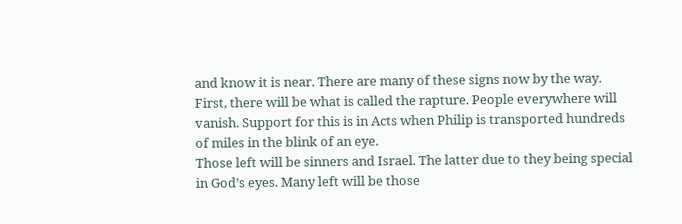and know it is near. There are many of these signs now by the way.
First, there will be what is called the rapture. People everywhere will vanish. Support for this is in Acts when Philip is transported hundreds of miles in the blink of an eye.
Those left will be sinners and Israel. The latter due to they being special in God’s eyes. Many left will be those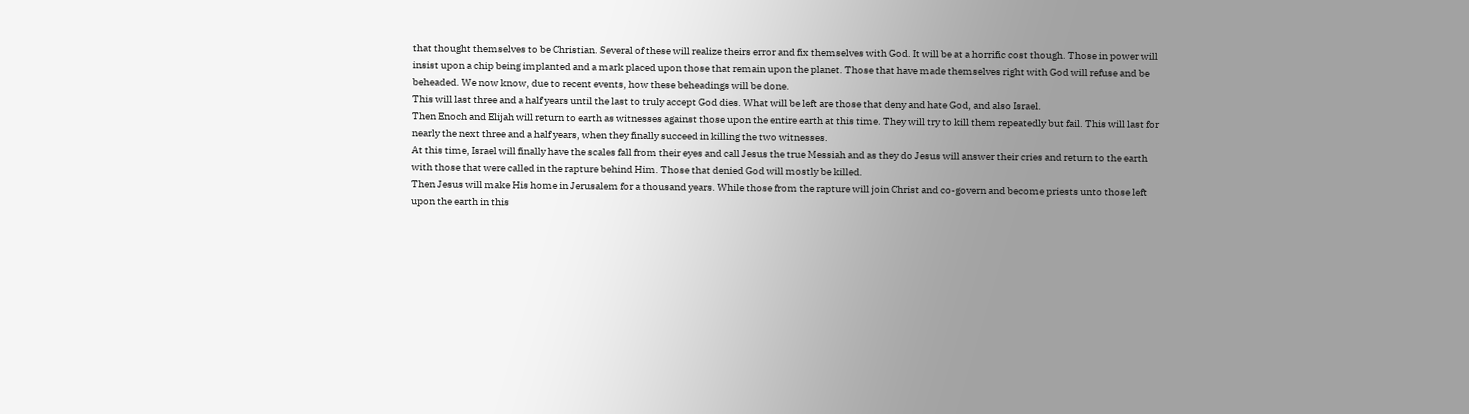that thought themselves to be Christian. Several of these will realize theirs error and fix themselves with God. It will be at a horrific cost though. Those in power will insist upon a chip being implanted and a mark placed upon those that remain upon the planet. Those that have made themselves right with God will refuse and be beheaded. We now know, due to recent events, how these beheadings will be done.
This will last three and a half years until the last to truly accept God dies. What will be left are those that deny and hate God, and also Israel.
Then Enoch and Elijah will return to earth as witnesses against those upon the entire earth at this time. They will try to kill them repeatedly but fail. This will last for nearly the next three and a half years, when they finally succeed in killing the two witnesses.
At this time, Israel will finally have the scales fall from their eyes and call Jesus the true Messiah and as they do Jesus will answer their cries and return to the earth with those that were called in the rapture behind Him. Those that denied God will mostly be killed.
Then Jesus will make His home in Jerusalem for a thousand years. While those from the rapture will join Christ and co-govern and become priests unto those left upon the earth in this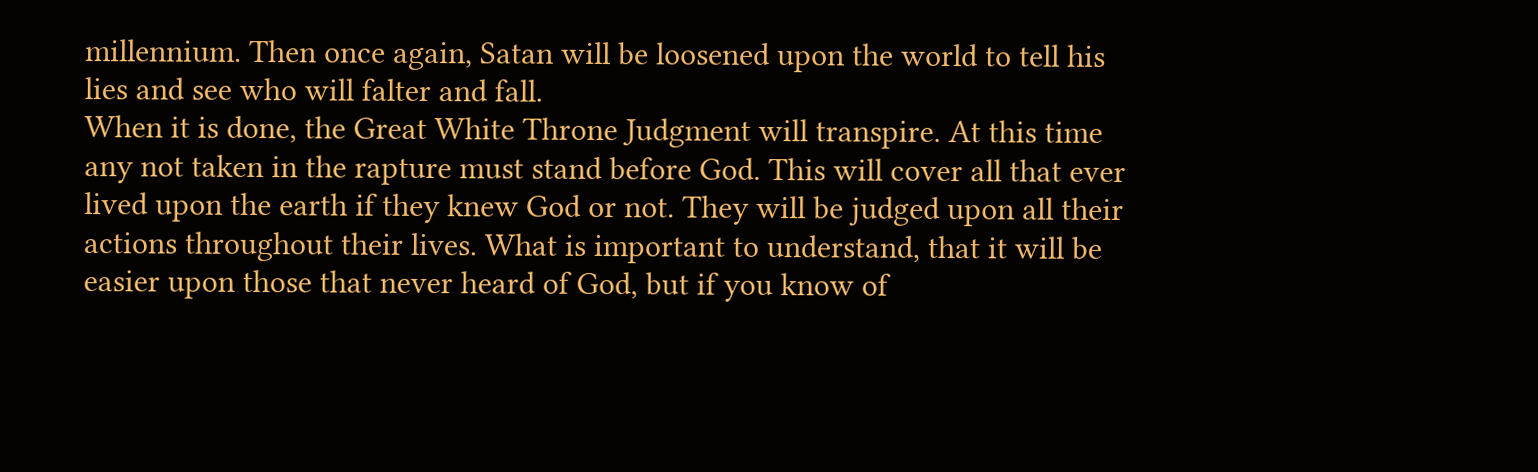millennium. Then once again, Satan will be loosened upon the world to tell his lies and see who will falter and fall.
When it is done, the Great White Throne Judgment will transpire. At this time any not taken in the rapture must stand before God. This will cover all that ever lived upon the earth if they knew God or not. They will be judged upon all their actions throughout their lives. What is important to understand, that it will be easier upon those that never heard of God, but if you know of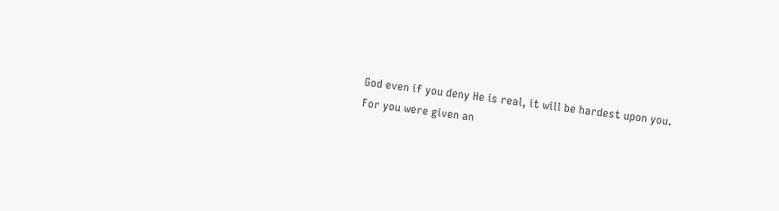God even if you deny He is real, it will be hardest upon you.
For you were given an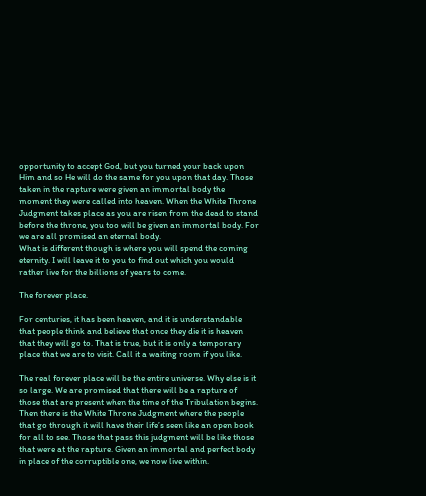opportunity to accept God, but you turned your back upon Him and so He will do the same for you upon that day. Those taken in the rapture were given an immortal body the moment they were called into heaven. When the White Throne Judgment takes place as you are risen from the dead to stand before the throne, you too will be given an immortal body. For we are all promised an eternal body.
What is different though is where you will spend the coming eternity. I will leave it to you to find out which you would rather live for the billions of years to come.

The forever place.

For centuries, it has been heaven, and it is understandable that people think and believe that once they die it is heaven that they will go to. That is true, but it is only a temporary place that we are to visit. Call it a waiting room if you like.

The real forever place will be the entire universe. Why else is it so large. We are promised that there will be a rapture of those that are present when the time of the Tribulation begins. Then there is the White Throne Judgment where the people that go through it will have their life’s seen like an open book for all to see. Those that pass this judgment will be like those that were at the rapture. Given an immortal and perfect body in place of the corruptible one, we now live within.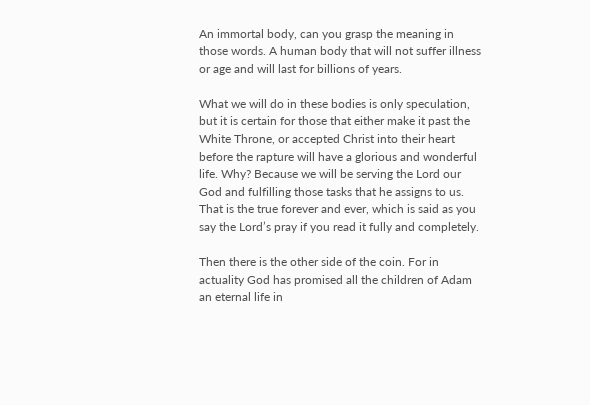An immortal body, can you grasp the meaning in those words. A human body that will not suffer illness or age and will last for billions of years.

What we will do in these bodies is only speculation, but it is certain for those that either make it past the White Throne, or accepted Christ into their heart before the rapture will have a glorious and wonderful life. Why? Because we will be serving the Lord our God and fulfilling those tasks that he assigns to us. That is the true forever and ever, which is said as you say the Lord’s pray if you read it fully and completely.

Then there is the other side of the coin. For in actuality God has promised all the children of Adam an eternal life in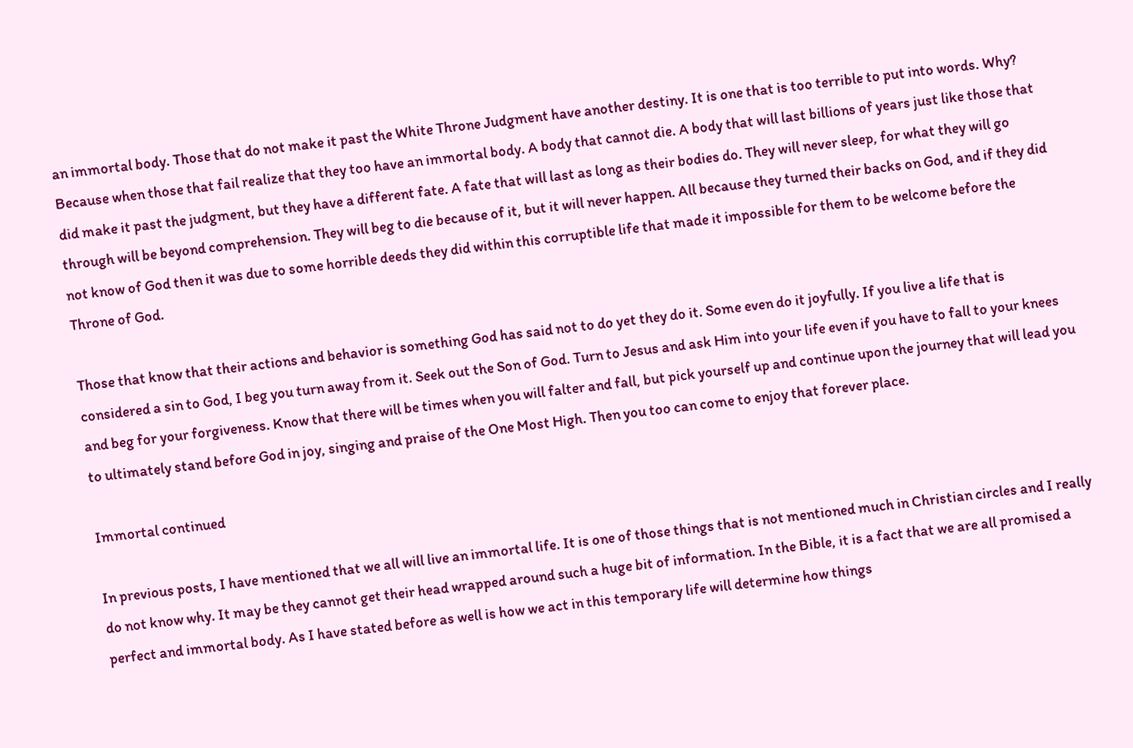an immortal body. Those that do not make it past the White Throne Judgment have another destiny. It is one that is too terrible to put into words. Why? Because when those that fail realize that they too have an immortal body. A body that cannot die. A body that will last billions of years just like those that did make it past the judgment, but they have a different fate. A fate that will last as long as their bodies do. They will never sleep, for what they will go through will be beyond comprehension. They will beg to die because of it, but it will never happen. All because they turned their backs on God, and if they did not know of God then it was due to some horrible deeds they did within this corruptible life that made it impossible for them to be welcome before the Throne of God.

Those that know that their actions and behavior is something God has said not to do yet they do it. Some even do it joyfully. If you live a life that is considered a sin to God, I beg you turn away from it. Seek out the Son of God. Turn to Jesus and ask Him into your life even if you have to fall to your knees and beg for your forgiveness. Know that there will be times when you will falter and fall, but pick yourself up and continue upon the journey that will lead you to ultimately stand before God in joy, singing and praise of the One Most High. Then you too can come to enjoy that forever place.

Immortal continued

In previous posts, I have mentioned that we all will live an immortal life. It is one of those things that is not mentioned much in Christian circles and I really do not know why. It may be they cannot get their head wrapped around such a huge bit of information. In the Bible, it is a fact that we are all promised a perfect and immortal body. As I have stated before as well is how we act in this temporary life will determine how things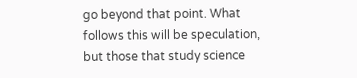go beyond that point. What follows this will be speculation, but those that study science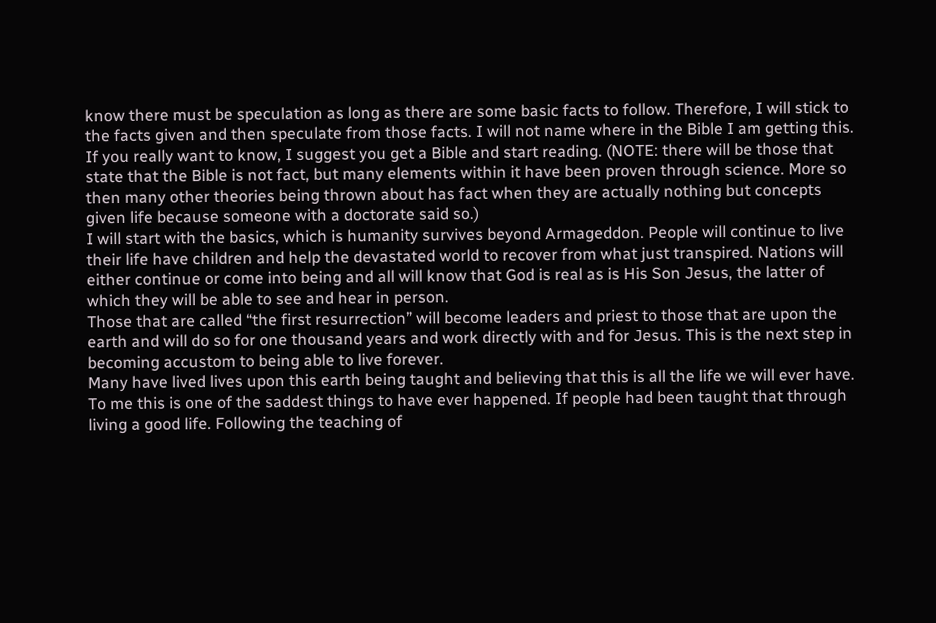know there must be speculation as long as there are some basic facts to follow. Therefore, I will stick to the facts given and then speculate from those facts. I will not name where in the Bible I am getting this. If you really want to know, I suggest you get a Bible and start reading. (NOTE: there will be those that state that the Bible is not fact, but many elements within it have been proven through science. More so then many other theories being thrown about has fact when they are actually nothing but concepts given life because someone with a doctorate said so.)
I will start with the basics, which is humanity survives beyond Armageddon. People will continue to live their life have children and help the devastated world to recover from what just transpired. Nations will either continue or come into being and all will know that God is real as is His Son Jesus, the latter of which they will be able to see and hear in person.
Those that are called “the first resurrection” will become leaders and priest to those that are upon the earth and will do so for one thousand years and work directly with and for Jesus. This is the next step in becoming accustom to being able to live forever.
Many have lived lives upon this earth being taught and believing that this is all the life we will ever have. To me this is one of the saddest things to have ever happened. If people had been taught that through living a good life. Following the teaching of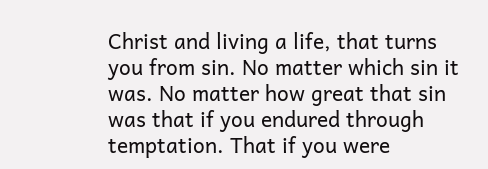Christ and living a life, that turns you from sin. No matter which sin it was. No matter how great that sin was that if you endured through temptation. That if you were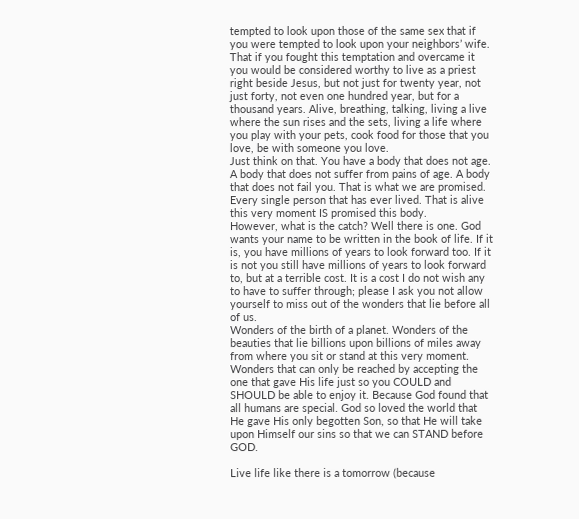tempted to look upon those of the same sex that if you were tempted to look upon your neighbors’ wife. That if you fought this temptation and overcame it you would be considered worthy to live as a priest right beside Jesus, but not just for twenty year, not just forty, not even one hundred year, but for a thousand years. Alive, breathing, talking, living a live where the sun rises and the sets, living a life where you play with your pets, cook food for those that you love, be with someone you love.
Just think on that. You have a body that does not age. A body that does not suffer from pains of age. A body that does not fail you. That is what we are promised. Every single person that has ever lived. That is alive this very moment IS promised this body.
However, what is the catch? Well there is one. God wants your name to be written in the book of life. If it is, you have millions of years to look forward too. If it is not you still have millions of years to look forward to, but at a terrible cost. It is a cost I do not wish any to have to suffer through; please I ask you not allow yourself to miss out of the wonders that lie before all of us.
Wonders of the birth of a planet. Wonders of the beauties that lie billions upon billions of miles away from where you sit or stand at this very moment. Wonders that can only be reached by accepting the one that gave His life just so you COULD and SHOULD be able to enjoy it. Because God found that all humans are special. God so loved the world that He gave His only begotten Son, so that He will take upon Himself our sins so that we can STAND before GOD.

Live life like there is a tomorrow (because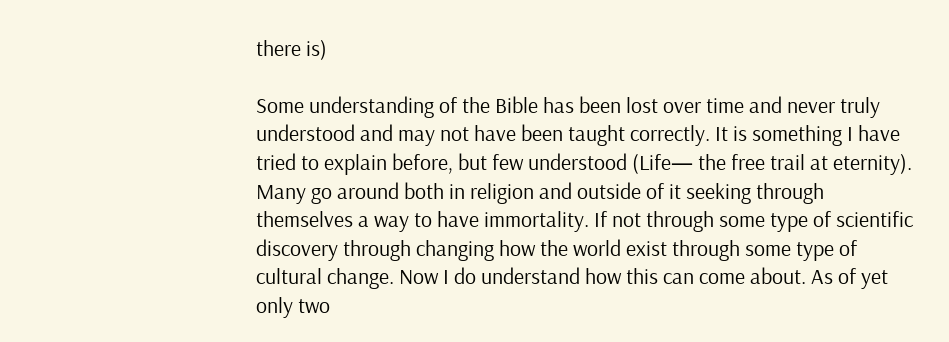there is)

Some understanding of the Bible has been lost over time and never truly understood and may not have been taught correctly. It is something I have tried to explain before, but few understood (Life— the free trail at eternity). Many go around both in religion and outside of it seeking through themselves a way to have immortality. If not through some type of scientific discovery through changing how the world exist through some type of cultural change. Now I do understand how this can come about. As of yet only two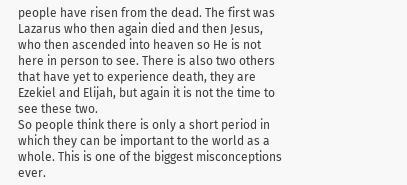people have risen from the dead. The first was Lazarus who then again died and then Jesus, who then ascended into heaven so He is not here in person to see. There is also two others that have yet to experience death, they are Ezekiel and Elijah, but again it is not the time to see these two.
So people think there is only a short period in which they can be important to the world as a whole. This is one of the biggest misconceptions ever.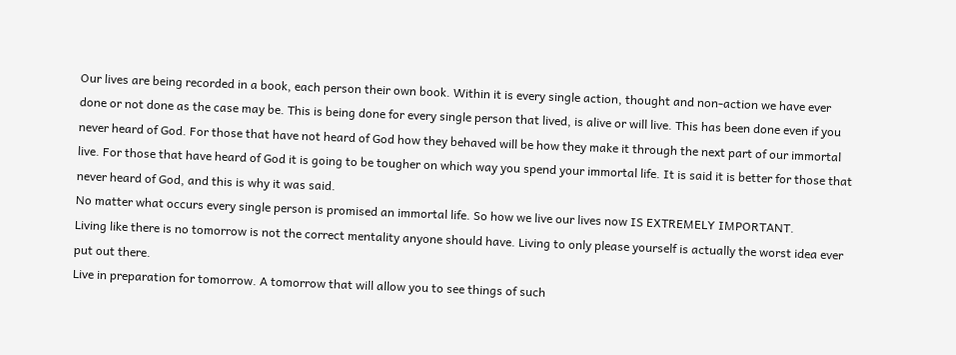Our lives are being recorded in a book, each person their own book. Within it is every single action, thought and non-action we have ever done or not done as the case may be. This is being done for every single person that lived, is alive or will live. This has been done even if you never heard of God. For those that have not heard of God how they behaved will be how they make it through the next part of our immortal live. For those that have heard of God it is going to be tougher on which way you spend your immortal life. It is said it is better for those that never heard of God, and this is why it was said.
No matter what occurs every single person is promised an immortal life. So how we live our lives now IS EXTREMELY IMPORTANT.
Living like there is no tomorrow is not the correct mentality anyone should have. Living to only please yourself is actually the worst idea ever put out there.
Live in preparation for tomorrow. A tomorrow that will allow you to see things of such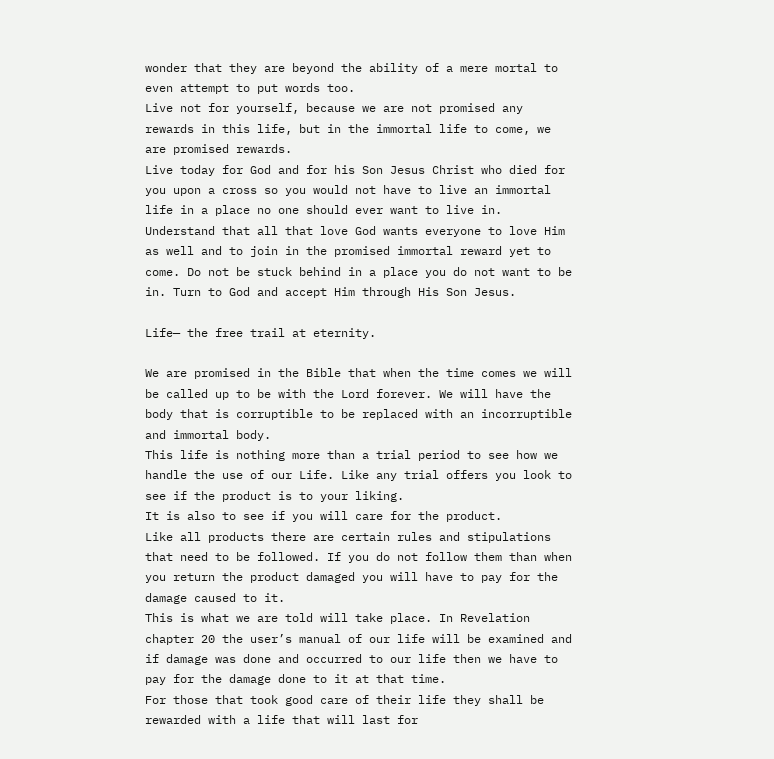wonder that they are beyond the ability of a mere mortal to even attempt to put words too.
Live not for yourself, because we are not promised any rewards in this life, but in the immortal life to come, we are promised rewards.
Live today for God and for his Son Jesus Christ who died for you upon a cross so you would not have to live an immortal life in a place no one should ever want to live in.
Understand that all that love God wants everyone to love Him as well and to join in the promised immortal reward yet to come. Do not be stuck behind in a place you do not want to be in. Turn to God and accept Him through His Son Jesus.

Life— the free trail at eternity.

We are promised in the Bible that when the time comes we will be called up to be with the Lord forever. We will have the body that is corruptible to be replaced with an incorruptible and immortal body.
This life is nothing more than a trial period to see how we handle the use of our Life. Like any trial offers you look to see if the product is to your liking.
It is also to see if you will care for the product.
Like all products there are certain rules and stipulations that need to be followed. If you do not follow them than when you return the product damaged you will have to pay for the damage caused to it.
This is what we are told will take place. In Revelation chapter 20 the user’s manual of our life will be examined and if damage was done and occurred to our life then we have to pay for the damage done to it at that time.
For those that took good care of their life they shall be rewarded with a life that will last for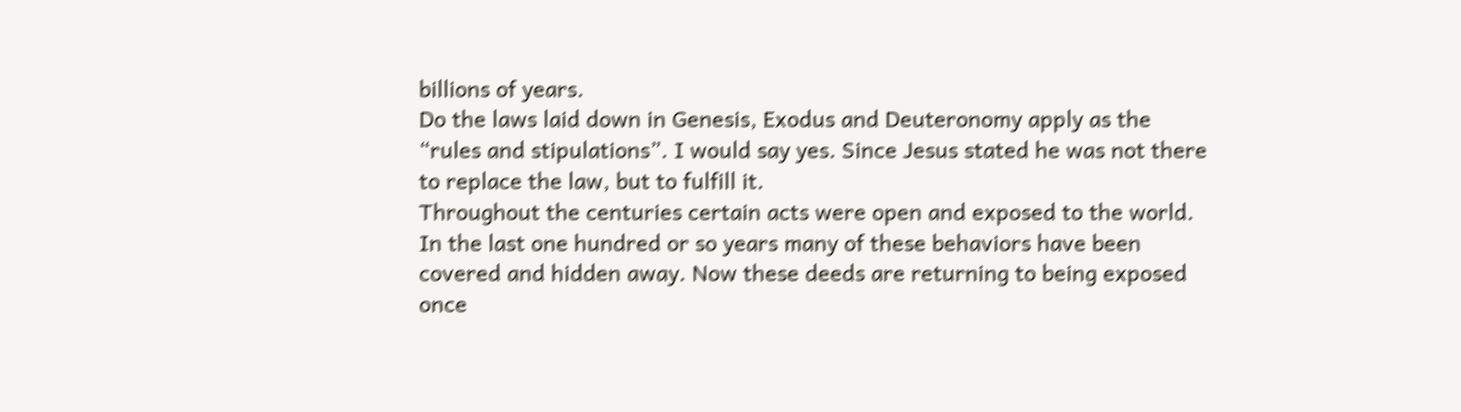billions of years.
Do the laws laid down in Genesis, Exodus and Deuteronomy apply as the “rules and stipulations”. I would say yes. Since Jesus stated he was not there to replace the law, but to fulfill it.
Throughout the centuries certain acts were open and exposed to the world. In the last one hundred or so years many of these behaviors have been covered and hidden away. Now these deeds are returning to being exposed once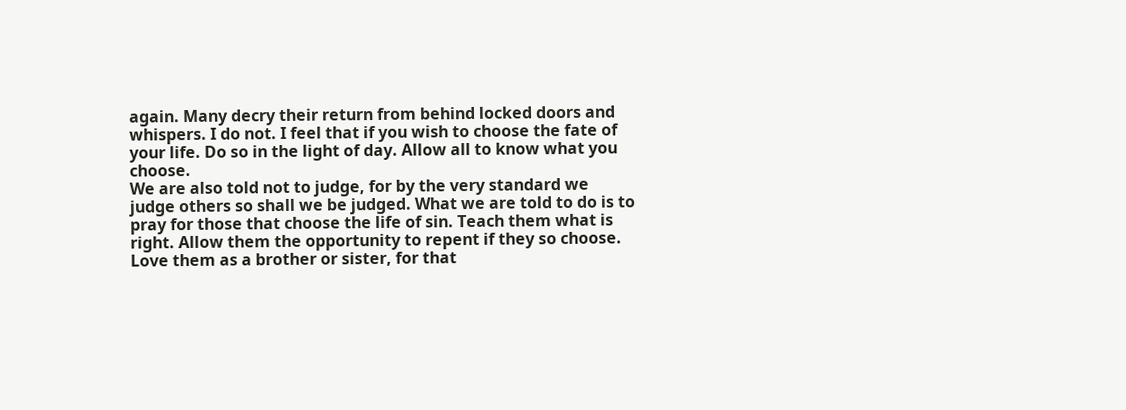again. Many decry their return from behind locked doors and whispers. I do not. I feel that if you wish to choose the fate of your life. Do so in the light of day. Allow all to know what you choose.
We are also told not to judge, for by the very standard we judge others so shall we be judged. What we are told to do is to pray for those that choose the life of sin. Teach them what is right. Allow them the opportunity to repent if they so choose. Love them as a brother or sister, for that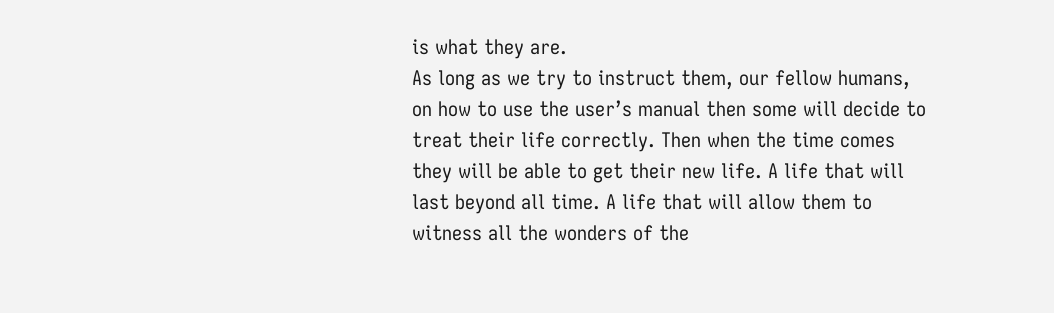is what they are.
As long as we try to instruct them, our fellow humans, on how to use the user’s manual then some will decide to treat their life correctly. Then when the time comes they will be able to get their new life. A life that will last beyond all time. A life that will allow them to witness all the wonders of the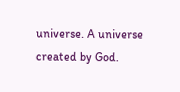universe. A universe created by God.